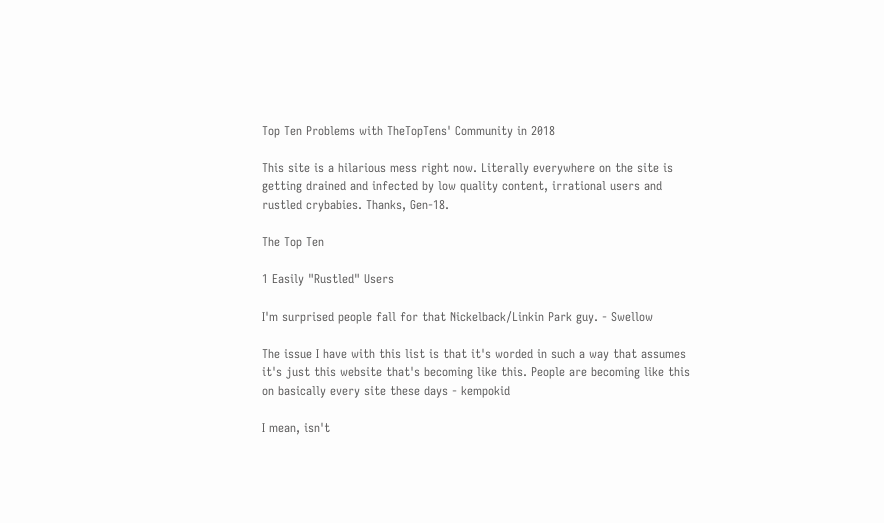Top Ten Problems with TheTopTens' Community in 2018

This site is a hilarious mess right now. Literally everywhere on the site is getting drained and infected by low quality content, irrational users and rustled crybabies. Thanks, Gen-18.

The Top Ten

1 Easily "Rustled" Users

I'm surprised people fall for that Nickelback/Linkin Park guy. - Swellow

The issue I have with this list is that it's worded in such a way that assumes it's just this website that's becoming like this. People are becoming like this on basically every site these days - kempokid

I mean, isn't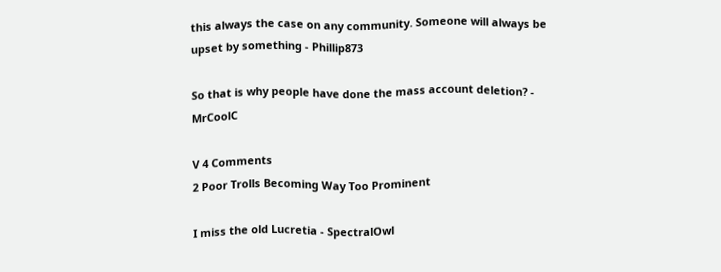this always the case on any community. Someone will always be upset by something - Phillip873

So that is why people have done the mass account deletion? - MrCoolC

V 4 Comments
2 Poor Trolls Becoming Way Too Prominent

I miss the old Lucretia - SpectralOwl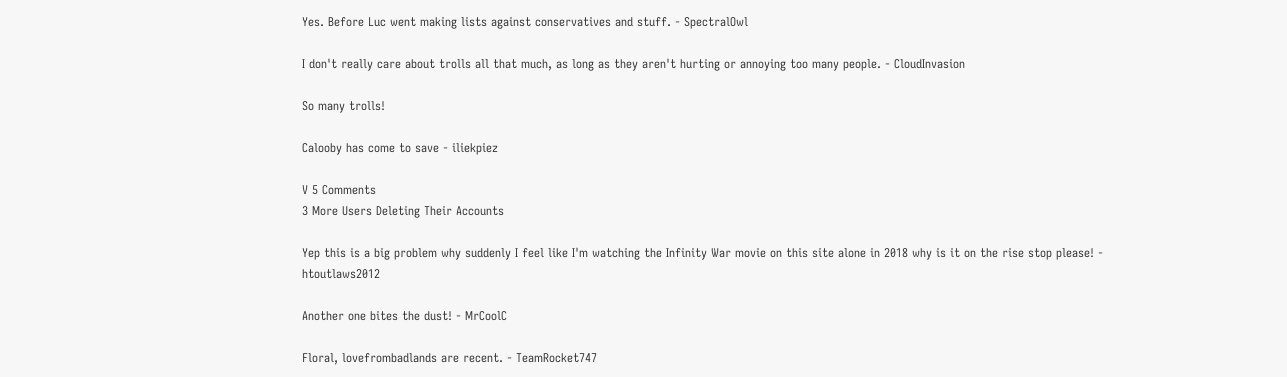Yes. Before Luc went making lists against conservatives and stuff. - SpectralOwl

I don't really care about trolls all that much, as long as they aren't hurting or annoying too many people. - CloudInvasion

So many trolls!

Calooby has come to save - iliekpiez

V 5 Comments
3 More Users Deleting Their Accounts

Yep this is a big problem why suddenly I feel like I'm watching the Infinity War movie on this site alone in 2018 why is it on the rise stop please! - htoutlaws2012

Another one bites the dust! - MrCoolC

Floral, lovefrombadlands are recent. - TeamRocket747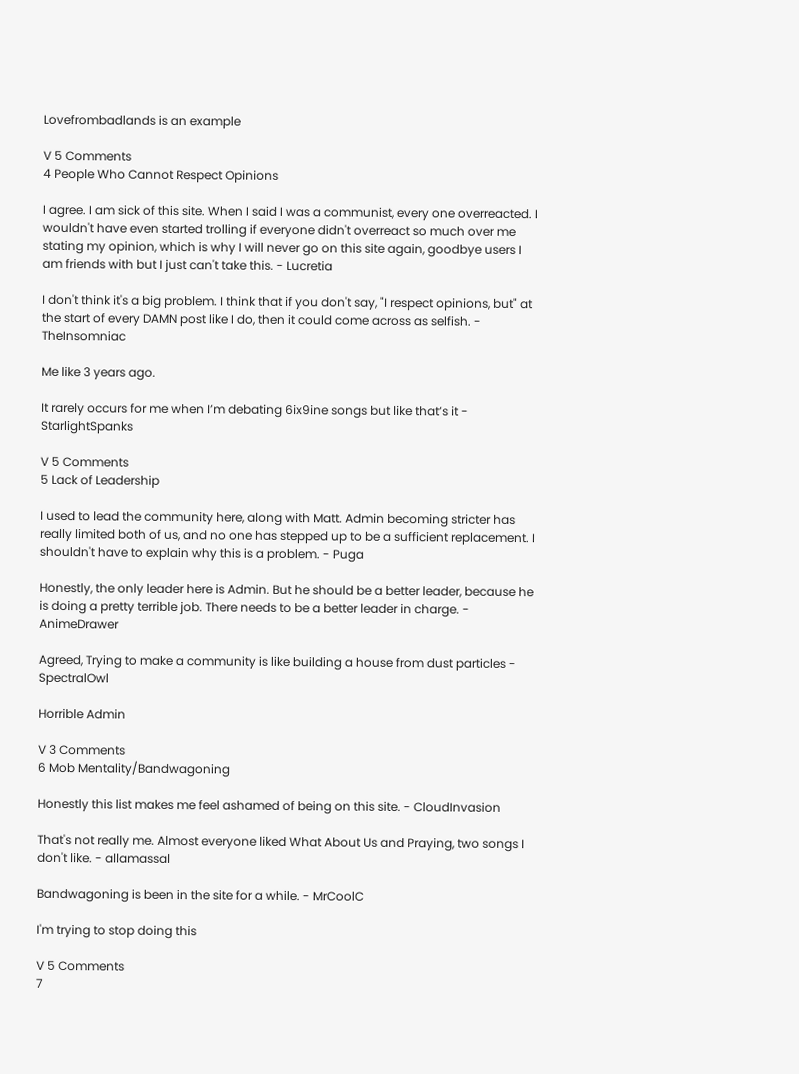Lovefrombadlands is an example

V 5 Comments
4 People Who Cannot Respect Opinions

I agree. I am sick of this site. When I said I was a communist, every one overreacted. I wouldn't have even started trolling if everyone didn't overreact so much over me stating my opinion, which is why I will never go on this site again, goodbye users I am friends with but I just can't take this. - Lucretia

I don't think it's a big problem. I think that if you don't say, "I respect opinions, but" at the start of every DAMN post like I do, then it could come across as selfish. - TheInsomniac

Me like 3 years ago.

It rarely occurs for me when I’m debating 6ix9ine songs but like that’s it - StarlightSpanks

V 5 Comments
5 Lack of Leadership

I used to lead the community here, along with Matt. Admin becoming stricter has really limited both of us, and no one has stepped up to be a sufficient replacement. I shouldn't have to explain why this is a problem. - Puga

Honestly, the only leader here is Admin. But he should be a better leader, because he is doing a pretty terrible job. There needs to be a better leader in charge. - AnimeDrawer

Agreed, Trying to make a community is like building a house from dust particles - SpectralOwl

Horrible Admin

V 3 Comments
6 Mob Mentality/Bandwagoning

Honestly this list makes me feel ashamed of being on this site. - CloudInvasion

That's not really me. Almost everyone liked What About Us and Praying, two songs I don't like. - allamassal

Bandwagoning is been in the site for a while. - MrCoolC

I'm trying to stop doing this

V 5 Comments
7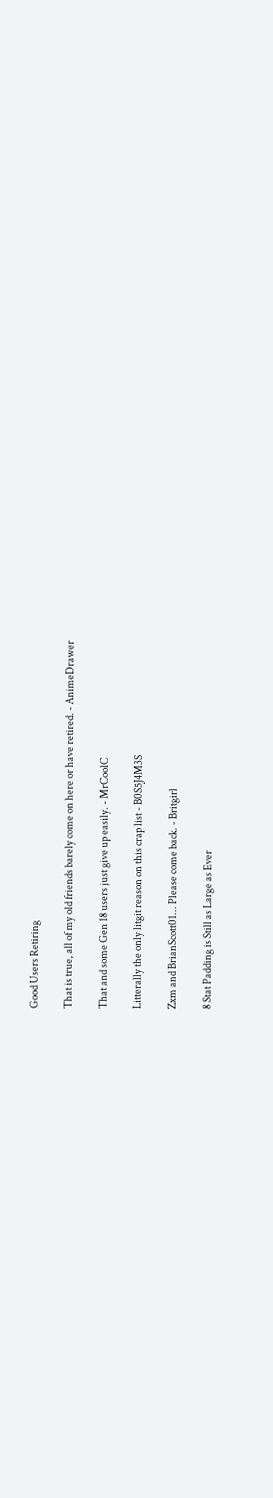Good Users Retiring

That is true, all of my old friends barely come on here or have retired. - AnimeDrawer

That and some Gen 18 users just give up easily. - MrCoolC

Litterally the only litgit reason on this crap list - B0S5J4M3S

Zxm and BrianScott01... Please come back. - Britgirl

8 Stat Padding is Still as Large as Ever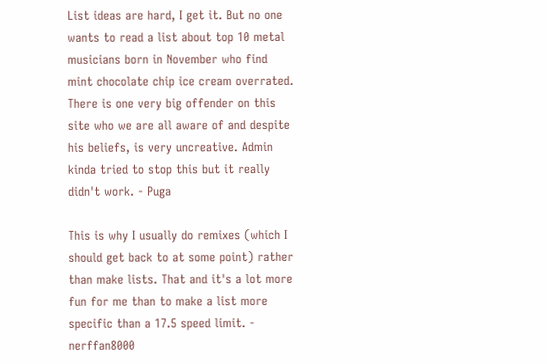List ideas are hard, I get it. But no one wants to read a list about top 10 metal musicians born in November who find mint chocolate chip ice cream overrated. There is one very big offender on this site who we are all aware of and despite his beliefs, is very uncreative. Admin kinda tried to stop this but it really didn't work. - Puga

This is why I usually do remixes (which I should get back to at some point) rather than make lists. That and it's a lot more fun for me than to make a list more specific than a 17.5 speed limit. - nerffan8000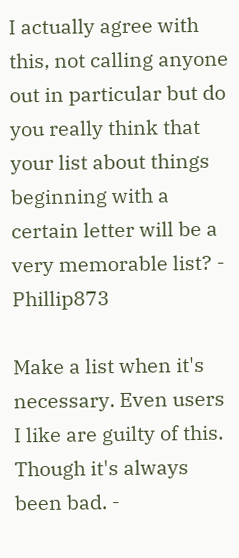I actually agree with this, not calling anyone out in particular but do you really think that your list about things beginning with a certain letter will be a very memorable list? - Phillip873

Make a list when it's necessary. Even users I like are guilty of this. Though it's always been bad. -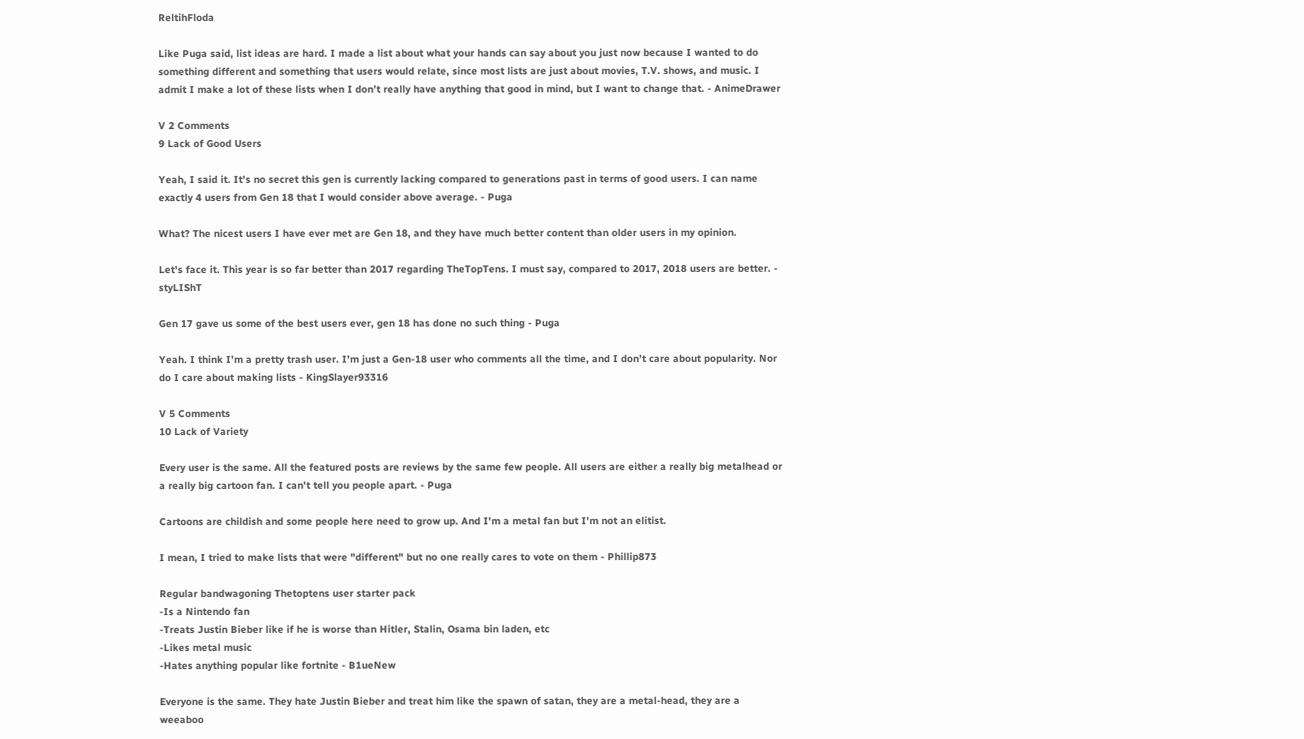ReltihFloda

Like Puga said, list ideas are hard. I made a list about what your hands can say about you just now because I wanted to do something different and something that users would relate, since most lists are just about movies, T.V. shows, and music. I admit I make a lot of these lists when I don’t really have anything that good in mind, but I want to change that. - AnimeDrawer

V 2 Comments
9 Lack of Good Users

Yeah, I said it. It's no secret this gen is currently lacking compared to generations past in terms of good users. I can name exactly 4 users from Gen 18 that I would consider above average. - Puga

What? The nicest users I have ever met are Gen 18, and they have much better content than older users in my opinion.

Let's face it. This year is so far better than 2017 regarding TheTopTens. I must say, compared to 2017, 2018 users are better. - styLIShT

Gen 17 gave us some of the best users ever, gen 18 has done no such thing - Puga

Yeah. I think I’m a pretty trash user. I’m just a Gen-18 user who comments all the time, and I don’t care about popularity. Nor do I care about making lists - KingSlayer93316

V 5 Comments
10 Lack of Variety

Every user is the same. All the featured posts are reviews by the same few people. All users are either a really big metalhead or a really big cartoon fan. I can't tell you people apart. - Puga

Cartoons are childish and some people here need to grow up. And I'm a metal fan but I'm not an elitist.

I mean, I tried to make lists that were "different" but no one really cares to vote on them - Phillip873

Regular bandwagoning Thetoptens user starter pack
-Is a Nintendo fan
-Treats Justin Bieber like if he is worse than Hitler, Stalin, Osama bin laden, etc
-Likes metal music
-Hates anything popular like fortnite - B1ueNew

Everyone is the same. They hate Justin Bieber and treat him like the spawn of satan, they are a metal-head, they are a weeaboo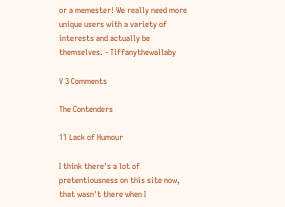or a memester! We really need more unique users with a variety of interests and actually be themselves. - Tiffanythewallaby

V 3 Comments

The Contenders

11 Lack of Humour

I think there's a lot of pretentiousness on this site now, that wasn't there when I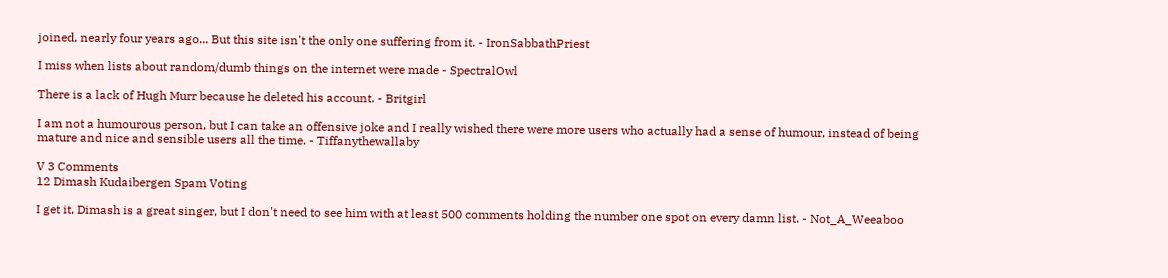joined, nearly four years ago... But this site isn't the only one suffering from it. - IronSabbathPriest

I miss when lists about random/dumb things on the internet were made - SpectralOwl

There is a lack of Hugh Murr because he deleted his account. - Britgirl

I am not a humourous person, but I can take an offensive joke and I really wished there were more users who actually had a sense of humour, instead of being mature and nice and sensible users all the time. - Tiffanythewallaby

V 3 Comments
12 Dimash Kudaibergen Spam Voting

I get it, Dimash is a great singer, but I don't need to see him with at least 500 comments holding the number one spot on every damn list. - Not_A_Weeaboo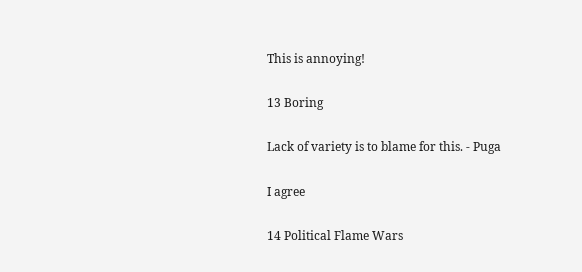This is annoying!

13 Boring

Lack of variety is to blame for this. - Puga

I agree

14 Political Flame Wars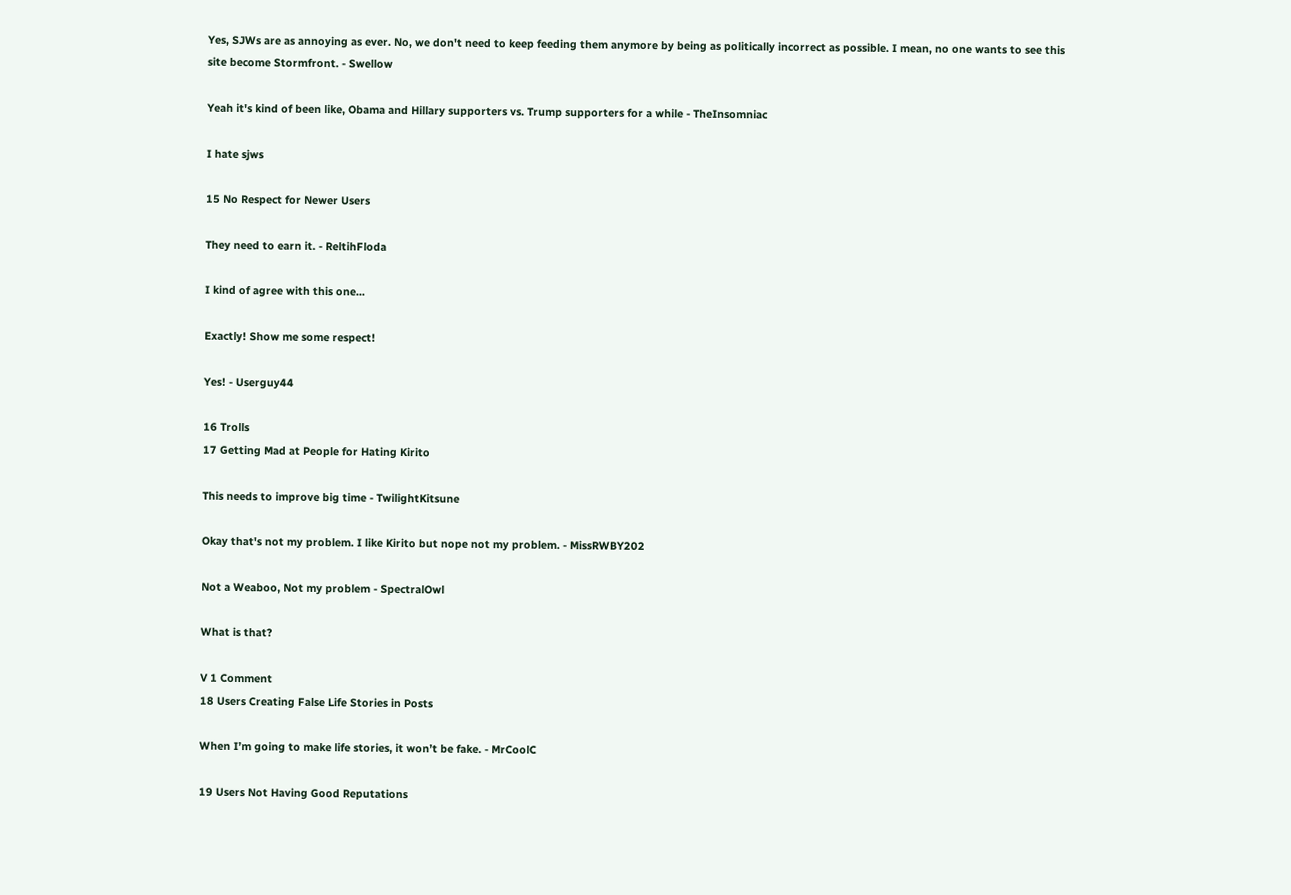Yes, SJWs are as annoying as ever. No, we don't need to keep feeding them anymore by being as politically incorrect as possible. I mean, no one wants to see this site become Stormfront. - Swellow

Yeah it's kind of been like, Obama and Hillary supporters vs. Trump supporters for a while - TheInsomniac

I hate sjws

15 No Respect for Newer Users

They need to earn it. - ReltihFloda

I kind of agree with this one...

Exactly! Show me some respect!

Yes! - Userguy44

16 Trolls
17 Getting Mad at People for Hating Kirito

This needs to improve big time - TwilightKitsune

Okay that's not my problem. I like Kirito but nope not my problem. - MissRWBY202

Not a Weaboo, Not my problem - SpectralOwl

What is that?

V 1 Comment
18 Users Creating False Life Stories in Posts

When I’m going to make life stories, it won’t be fake. - MrCoolC

19 Users Not Having Good Reputations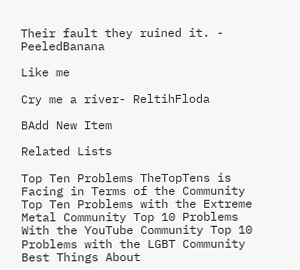Their fault they ruined it. - PeeledBanana

Like me

Cry me a river- ReltihFloda

BAdd New Item

Related Lists

Top Ten Problems TheTopTens is Facing in Terms of the Community Top Ten Problems with the Extreme Metal Community Top 10 Problems With the YouTube Community Top 10 Problems with the LGBT Community Best Things About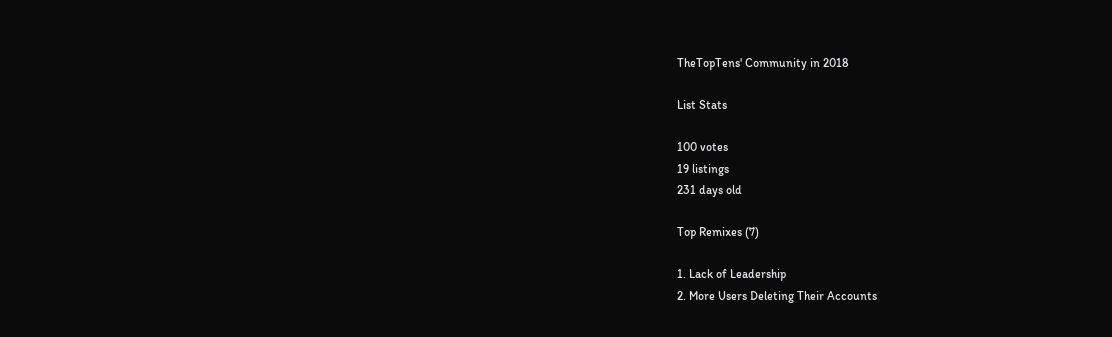TheTopTens' Community in 2018

List Stats

100 votes
19 listings
231 days old

Top Remixes (7)

1. Lack of Leadership
2. More Users Deleting Their Accounts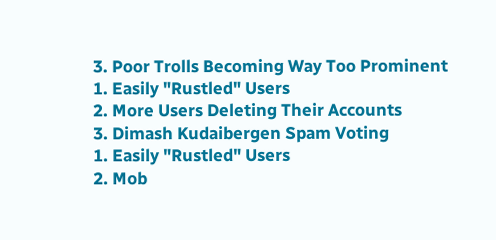3. Poor Trolls Becoming Way Too Prominent
1. Easily "Rustled" Users
2. More Users Deleting Their Accounts
3. Dimash Kudaibergen Spam Voting
1. Easily "Rustled" Users
2. Mob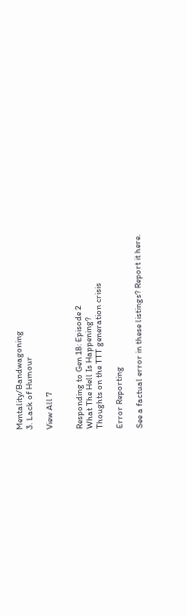Mentality/Bandwagoning
3. Lack of Humour

View All 7


Responding to Gen 18: Episode 2
What The Hell Is Happening?
Thoughts on the TTT generation crisis

Error Reporting

See a factual error in these listings? Report it here.